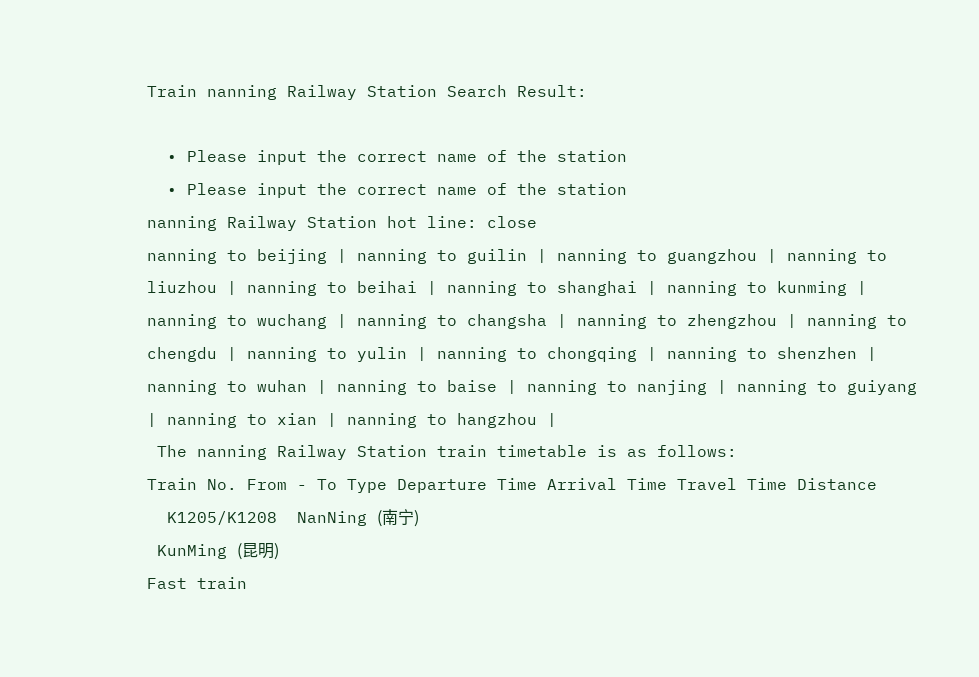Train nanning Railway Station Search Result:

  • Please input the correct name of the station
  • Please input the correct name of the station
nanning Railway Station hot line: close
nanning to beijing | nanning to guilin | nanning to guangzhou | nanning to liuzhou | nanning to beihai | nanning to shanghai | nanning to kunming | nanning to wuchang | nanning to changsha | nanning to zhengzhou | nanning to chengdu | nanning to yulin | nanning to chongqing | nanning to shenzhen | nanning to wuhan | nanning to baise | nanning to nanjing | nanning to guiyang | nanning to xian | nanning to hangzhou |
 The nanning Railway Station train timetable is as follows:
Train No. From - To Type Departure Time Arrival Time Travel Time Distance
  K1205/K1208  NanNing (南宁)
 KunMing (昆明)
Fast train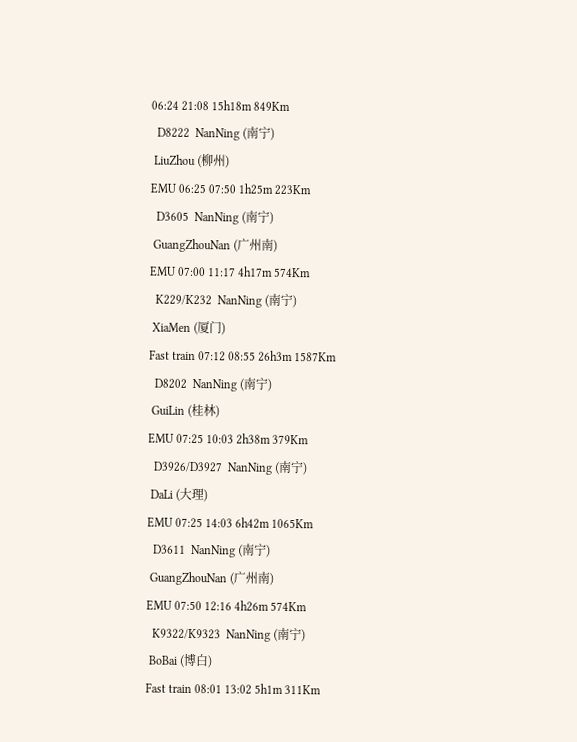06:24 21:08 15h18m 849Km
  D8222  NanNing (南宁)
 LiuZhou (柳州)
EMU 06:25 07:50 1h25m 223Km
  D3605  NanNing (南宁)
 GuangZhouNan (广州南)
EMU 07:00 11:17 4h17m 574Km
  K229/K232  NanNing (南宁)
 XiaMen (厦门)
Fast train 07:12 08:55 26h3m 1587Km
  D8202  NanNing (南宁)
 GuiLin (桂林)
EMU 07:25 10:03 2h38m 379Km
  D3926/D3927  NanNing (南宁)
 DaLi (大理)
EMU 07:25 14:03 6h42m 1065Km
  D3611  NanNing (南宁)
 GuangZhouNan (广州南)
EMU 07:50 12:16 4h26m 574Km
  K9322/K9323  NanNing (南宁)
 BoBai (博白)
Fast train 08:01 13:02 5h1m 311Km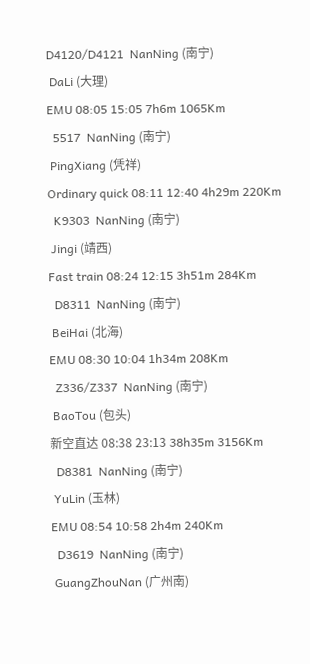D4120/D4121  NanNing (南宁)
 DaLi (大理)
EMU 08:05 15:05 7h6m 1065Km
  5517  NanNing (南宁)
 PingXiang (凭祥)
Ordinary quick 08:11 12:40 4h29m 220Km
  K9303  NanNing (南宁)
 Jingi (靖西)
Fast train 08:24 12:15 3h51m 284Km
  D8311  NanNing (南宁)
 BeiHai (北海)
EMU 08:30 10:04 1h34m 208Km
  Z336/Z337  NanNing (南宁)
 BaoTou (包头)
新空直达 08:38 23:13 38h35m 3156Km
  D8381  NanNing (南宁)
 YuLin (玉林)
EMU 08:54 10:58 2h4m 240Km
  D3619  NanNing (南宁)
 GuangZhouNan (广州南)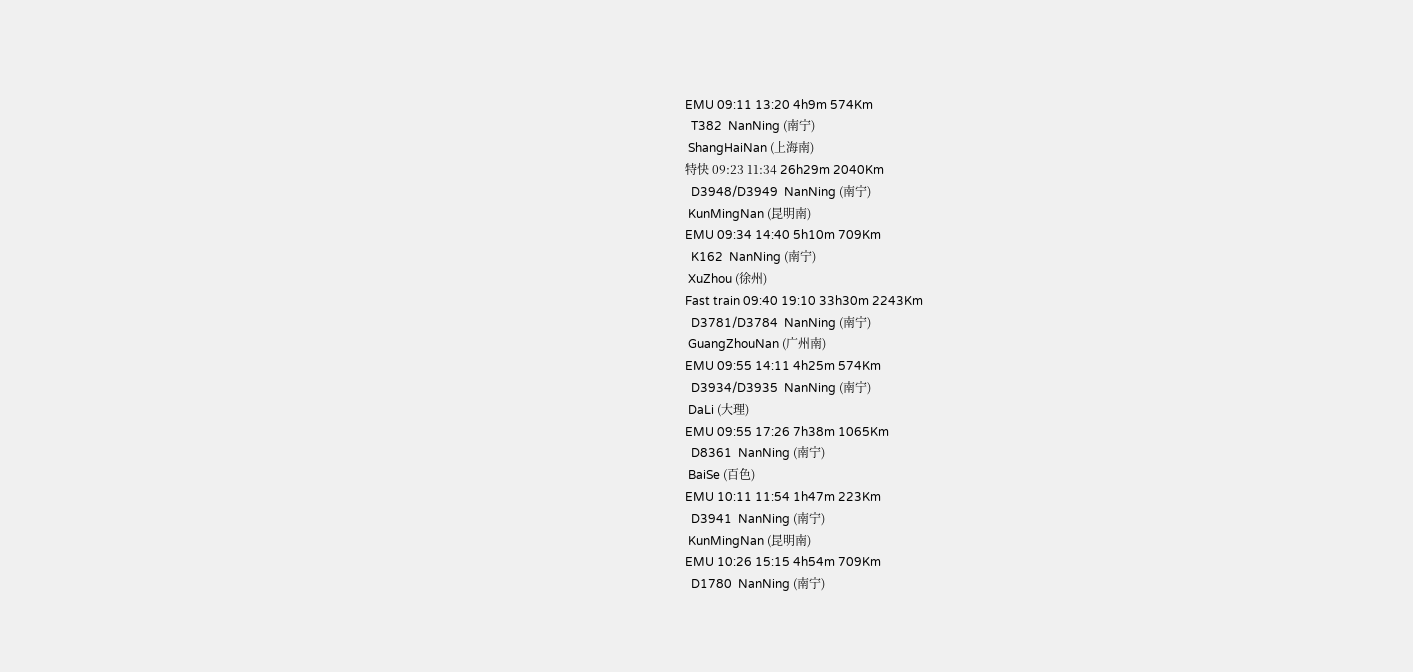EMU 09:11 13:20 4h9m 574Km
  T382  NanNing (南宁)
 ShangHaiNan (上海南)
特快 09:23 11:34 26h29m 2040Km
  D3948/D3949  NanNing (南宁)
 KunMingNan (昆明南)
EMU 09:34 14:40 5h10m 709Km
  K162  NanNing (南宁)
 XuZhou (徐州)
Fast train 09:40 19:10 33h30m 2243Km
  D3781/D3784  NanNing (南宁)
 GuangZhouNan (广州南)
EMU 09:55 14:11 4h25m 574Km
  D3934/D3935  NanNing (南宁)
 DaLi (大理)
EMU 09:55 17:26 7h38m 1065Km
  D8361  NanNing (南宁)
 BaiSe (百色)
EMU 10:11 11:54 1h47m 223Km
  D3941  NanNing (南宁)
 KunMingNan (昆明南)
EMU 10:26 15:15 4h54m 709Km
  D1780  NanNing (南宁)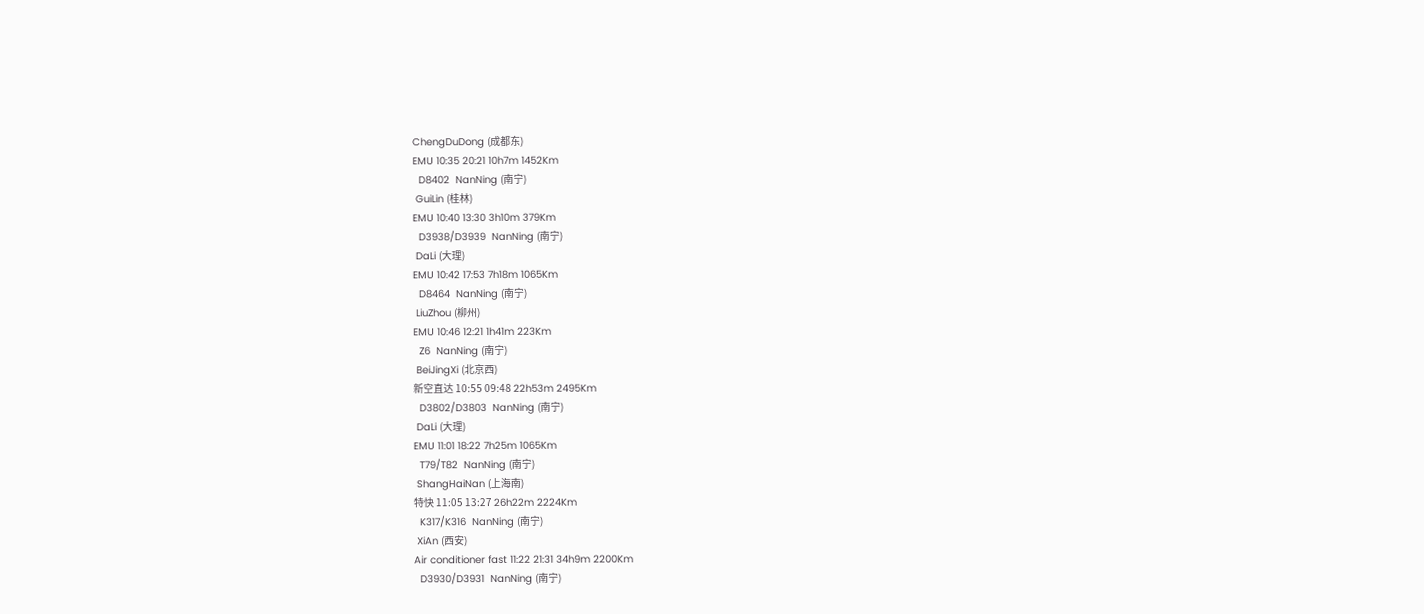ChengDuDong (成都东)
EMU 10:35 20:21 10h7m 1452Km
  D8402  NanNing (南宁)
 GuiLin (桂林)
EMU 10:40 13:30 3h10m 379Km
  D3938/D3939  NanNing (南宁)
 DaLi (大理)
EMU 10:42 17:53 7h18m 1065Km
  D8464  NanNing (南宁)
 LiuZhou (柳州)
EMU 10:46 12:21 1h41m 223Km
  Z6  NanNing (南宁)
 BeiJingXi (北京西)
新空直达 10:55 09:48 22h53m 2495Km
  D3802/D3803  NanNing (南宁)
 DaLi (大理)
EMU 11:01 18:22 7h25m 1065Km
  T79/T82  NanNing (南宁)
 ShangHaiNan (上海南)
特快 11:05 13:27 26h22m 2224Km
  K317/K316  NanNing (南宁)
 XiAn (西安)
Air conditioner fast 11:22 21:31 34h9m 2200Km
  D3930/D3931  NanNing (南宁)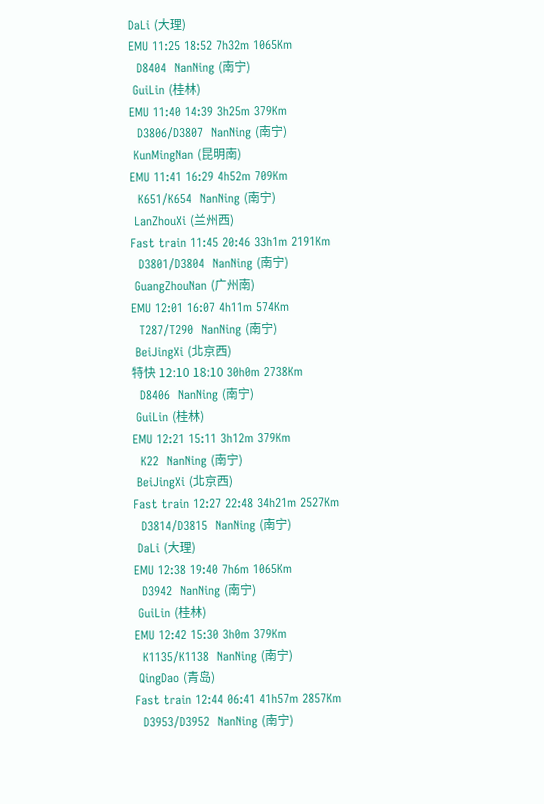DaLi (大理)
EMU 11:25 18:52 7h32m 1065Km
  D8404  NanNing (南宁)
 GuiLin (桂林)
EMU 11:40 14:39 3h25m 379Km
  D3806/D3807  NanNing (南宁)
 KunMingNan (昆明南)
EMU 11:41 16:29 4h52m 709Km
  K651/K654  NanNing (南宁)
 LanZhouXi (兰州西)
Fast train 11:45 20:46 33h1m 2191Km
  D3801/D3804  NanNing (南宁)
 GuangZhouNan (广州南)
EMU 12:01 16:07 4h11m 574Km
  T287/T290  NanNing (南宁)
 BeiJingXi (北京西)
特快 12:10 18:10 30h0m 2738Km
  D8406  NanNing (南宁)
 GuiLin (桂林)
EMU 12:21 15:11 3h12m 379Km
  K22  NanNing (南宁)
 BeiJingXi (北京西)
Fast train 12:27 22:48 34h21m 2527Km
  D3814/D3815  NanNing (南宁)
 DaLi (大理)
EMU 12:38 19:40 7h6m 1065Km
  D3942  NanNing (南宁)
 GuiLin (桂林)
EMU 12:42 15:30 3h0m 379Km
  K1135/K1138  NanNing (南宁)
 QingDao (青岛)
Fast train 12:44 06:41 41h57m 2857Km
  D3953/D3952  NanNing (南宁)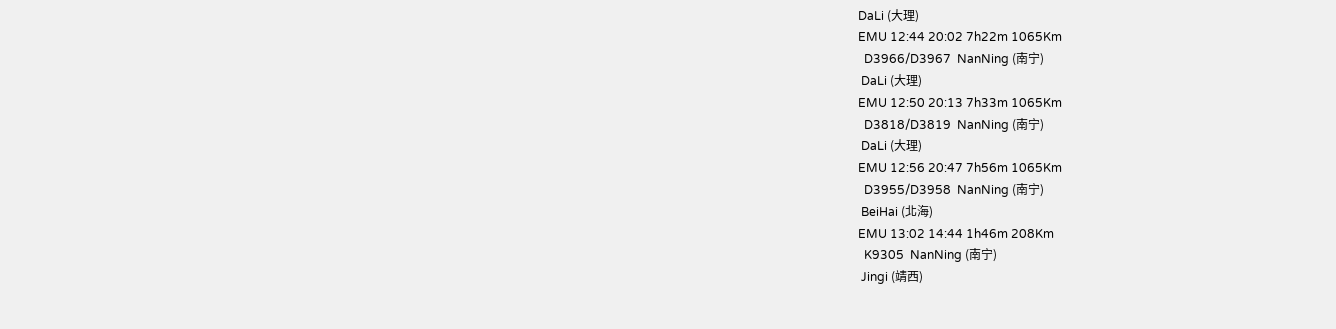DaLi (大理)
EMU 12:44 20:02 7h22m 1065Km
  D3966/D3967  NanNing (南宁)
 DaLi (大理)
EMU 12:50 20:13 7h33m 1065Km
  D3818/D3819  NanNing (南宁)
 DaLi (大理)
EMU 12:56 20:47 7h56m 1065Km
  D3955/D3958  NanNing (南宁)
 BeiHai (北海)
EMU 13:02 14:44 1h46m 208Km
  K9305  NanNing (南宁)
 Jingi (靖西)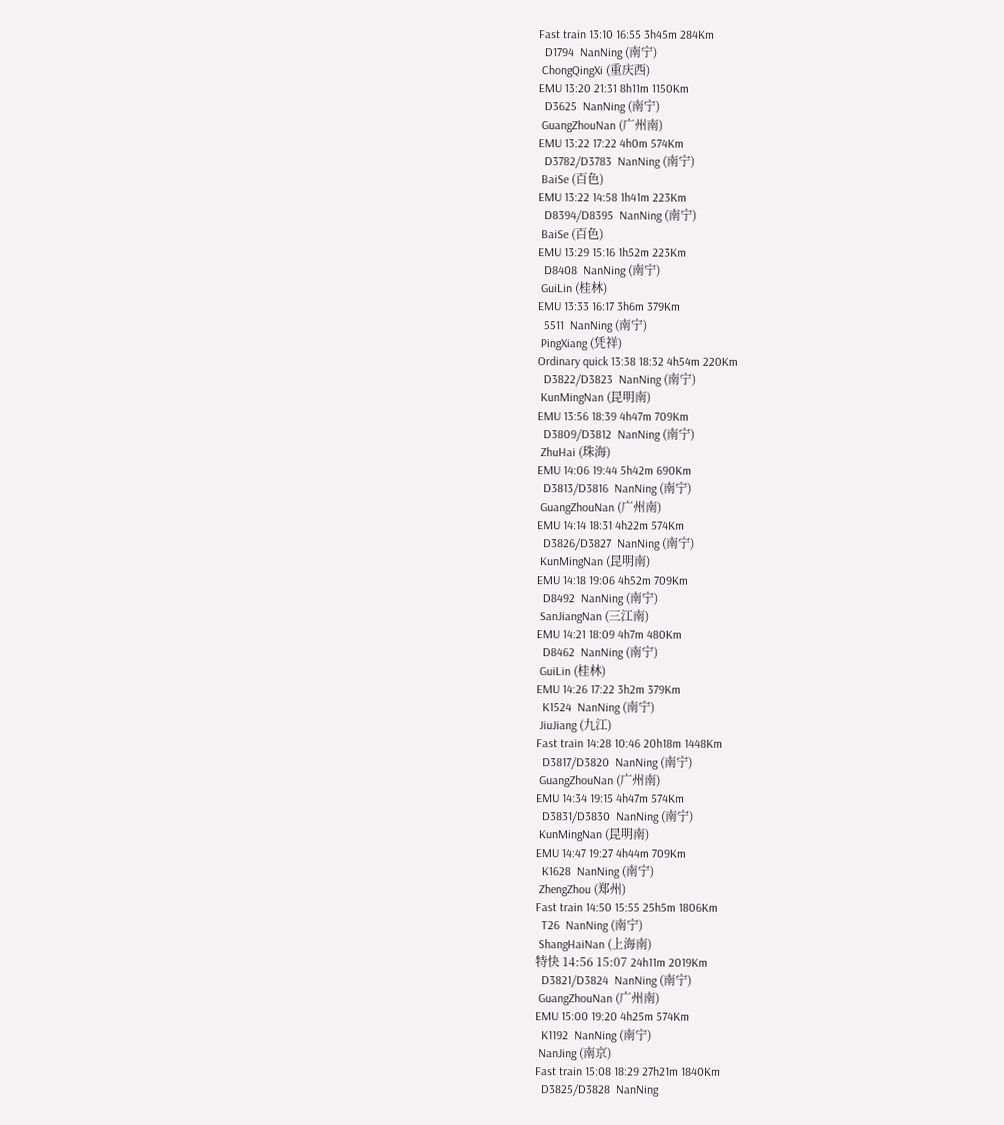Fast train 13:10 16:55 3h45m 284Km
  D1794  NanNing (南宁)
 ChongQingXi (重庆西)
EMU 13:20 21:31 8h11m 1150Km
  D3625  NanNing (南宁)
 GuangZhouNan (广州南)
EMU 13:22 17:22 4h0m 574Km
  D3782/D3783  NanNing (南宁)
 BaiSe (百色)
EMU 13:22 14:58 1h41m 223Km
  D8394/D8395  NanNing (南宁)
 BaiSe (百色)
EMU 13:29 15:16 1h52m 223Km
  D8408  NanNing (南宁)
 GuiLin (桂林)
EMU 13:33 16:17 3h6m 379Km
  5511  NanNing (南宁)
 PingXiang (凭祥)
Ordinary quick 13:38 18:32 4h54m 220Km
  D3822/D3823  NanNing (南宁)
 KunMingNan (昆明南)
EMU 13:56 18:39 4h47m 709Km
  D3809/D3812  NanNing (南宁)
 ZhuHai (珠海)
EMU 14:06 19:44 5h42m 690Km
  D3813/D3816  NanNing (南宁)
 GuangZhouNan (广州南)
EMU 14:14 18:31 4h22m 574Km
  D3826/D3827  NanNing (南宁)
 KunMingNan (昆明南)
EMU 14:18 19:06 4h52m 709Km
  D8492  NanNing (南宁)
 SanJiangNan (三江南)
EMU 14:21 18:09 4h7m 480Km
  D8462  NanNing (南宁)
 GuiLin (桂林)
EMU 14:26 17:22 3h2m 379Km
  K1524  NanNing (南宁)
 JiuJiang (九江)
Fast train 14:28 10:46 20h18m 1448Km
  D3817/D3820  NanNing (南宁)
 GuangZhouNan (广州南)
EMU 14:34 19:15 4h47m 574Km
  D3831/D3830  NanNing (南宁)
 KunMingNan (昆明南)
EMU 14:47 19:27 4h44m 709Km
  K1628  NanNing (南宁)
 ZhengZhou (郑州)
Fast train 14:50 15:55 25h5m 1806Km
  T26  NanNing (南宁)
 ShangHaiNan (上海南)
特快 14:56 15:07 24h11m 2019Km
  D3821/D3824  NanNing (南宁)
 GuangZhouNan (广州南)
EMU 15:00 19:20 4h25m 574Km
  K1192  NanNing (南宁)
 NanJing (南京)
Fast train 15:08 18:29 27h21m 1840Km
  D3825/D3828  NanNing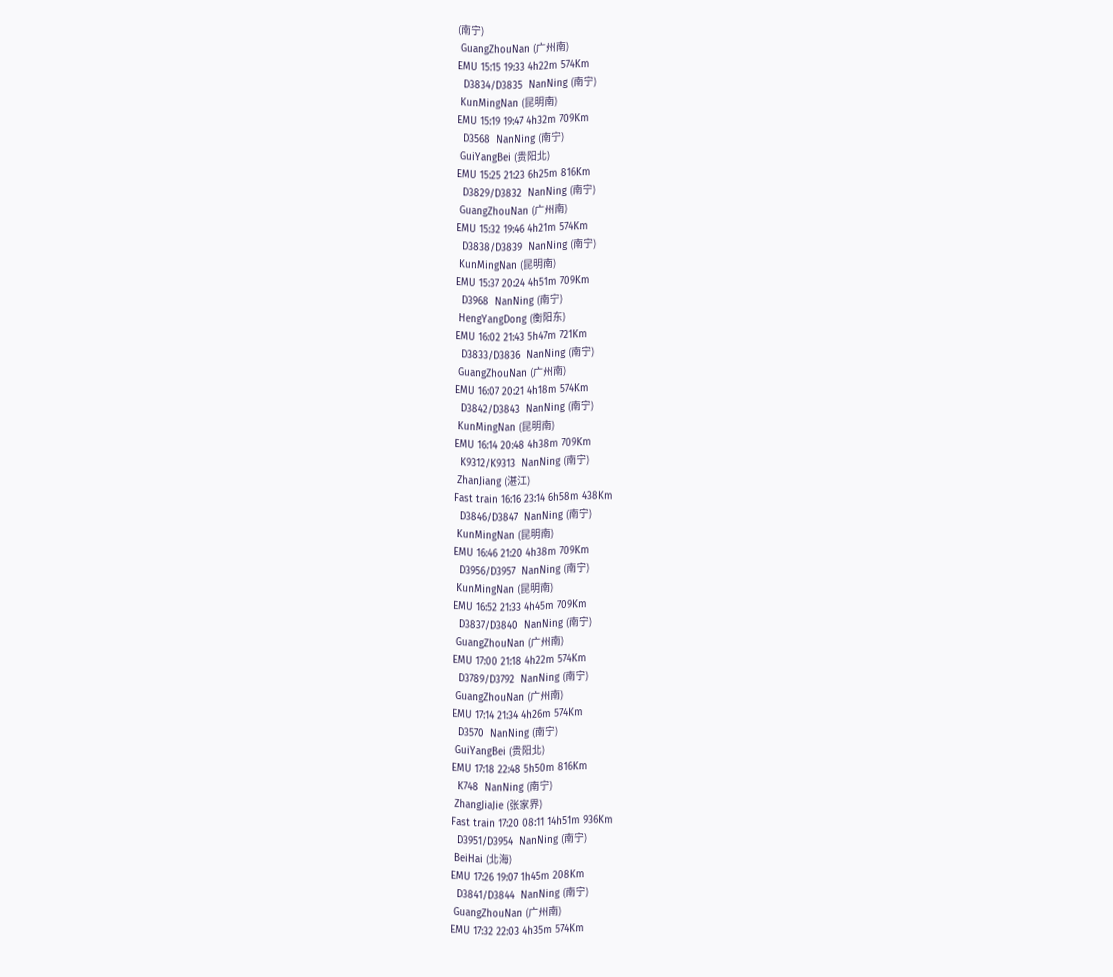(南宁)
 GuangZhouNan (广州南)
EMU 15:15 19:33 4h22m 574Km
  D3834/D3835  NanNing (南宁)
 KunMingNan (昆明南)
EMU 15:19 19:47 4h32m 709Km
  D3568  NanNing (南宁)
 GuiYangBei (贵阳北)
EMU 15:25 21:23 6h25m 816Km
  D3829/D3832  NanNing (南宁)
 GuangZhouNan (广州南)
EMU 15:32 19:46 4h21m 574Km
  D3838/D3839  NanNing (南宁)
 KunMingNan (昆明南)
EMU 15:37 20:24 4h51m 709Km
  D3968  NanNing (南宁)
 HengYangDong (衡阳东)
EMU 16:02 21:43 5h47m 721Km
  D3833/D3836  NanNing (南宁)
 GuangZhouNan (广州南)
EMU 16:07 20:21 4h18m 574Km
  D3842/D3843  NanNing (南宁)
 KunMingNan (昆明南)
EMU 16:14 20:48 4h38m 709Km
  K9312/K9313  NanNing (南宁)
 ZhanJiang (湛江)
Fast train 16:16 23:14 6h58m 438Km
  D3846/D3847  NanNing (南宁)
 KunMingNan (昆明南)
EMU 16:46 21:20 4h38m 709Km
  D3956/D3957  NanNing (南宁)
 KunMingNan (昆明南)
EMU 16:52 21:33 4h45m 709Km
  D3837/D3840  NanNing (南宁)
 GuangZhouNan (广州南)
EMU 17:00 21:18 4h22m 574Km
  D3789/D3792  NanNing (南宁)
 GuangZhouNan (广州南)
EMU 17:14 21:34 4h26m 574Km
  D3570  NanNing (南宁)
 GuiYangBei (贵阳北)
EMU 17:18 22:48 5h50m 816Km
  K748  NanNing (南宁)
 ZhangJiaJie (张家界)
Fast train 17:20 08:11 14h51m 936Km
  D3951/D3954  NanNing (南宁)
 BeiHai (北海)
EMU 17:26 19:07 1h45m 208Km
  D3841/D3844  NanNing (南宁)
 GuangZhouNan (广州南)
EMU 17:32 22:03 4h35m 574Km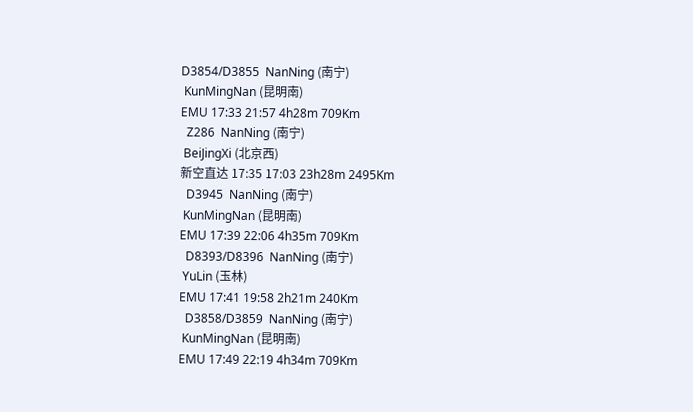D3854/D3855  NanNing (南宁)
 KunMingNan (昆明南)
EMU 17:33 21:57 4h28m 709Km
  Z286  NanNing (南宁)
 BeiJingXi (北京西)
新空直达 17:35 17:03 23h28m 2495Km
  D3945  NanNing (南宁)
 KunMingNan (昆明南)
EMU 17:39 22:06 4h35m 709Km
  D8393/D8396  NanNing (南宁)
 YuLin (玉林)
EMU 17:41 19:58 2h21m 240Km
  D3858/D3859  NanNing (南宁)
 KunMingNan (昆明南)
EMU 17:49 22:19 4h34m 709Km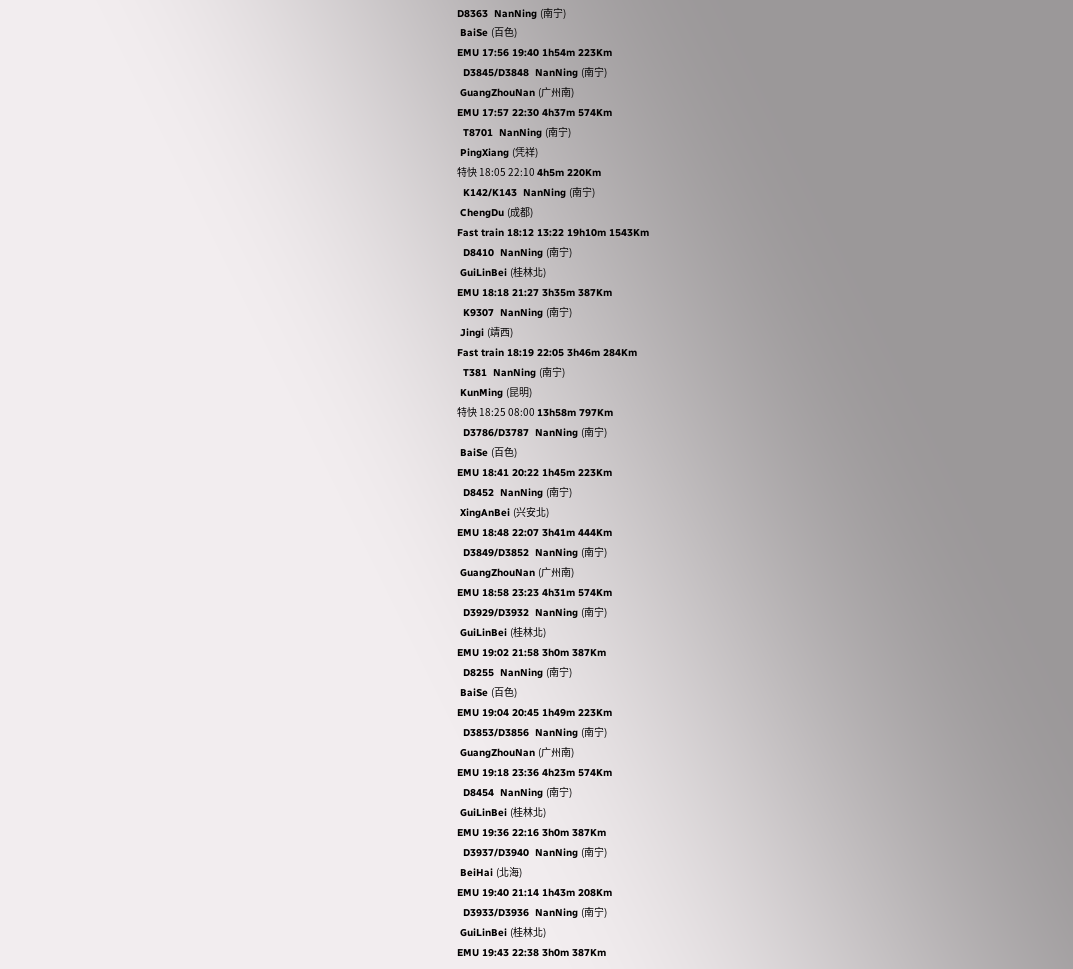D8363  NanNing (南宁)
 BaiSe (百色)
EMU 17:56 19:40 1h54m 223Km
  D3845/D3848  NanNing (南宁)
 GuangZhouNan (广州南)
EMU 17:57 22:30 4h37m 574Km
  T8701  NanNing (南宁)
 PingXiang (凭祥)
特快 18:05 22:10 4h5m 220Km
  K142/K143  NanNing (南宁)
 ChengDu (成都)
Fast train 18:12 13:22 19h10m 1543Km
  D8410  NanNing (南宁)
 GuiLinBei (桂林北)
EMU 18:18 21:27 3h35m 387Km
  K9307  NanNing (南宁)
 Jingi (靖西)
Fast train 18:19 22:05 3h46m 284Km
  T381  NanNing (南宁)
 KunMing (昆明)
特快 18:25 08:00 13h58m 797Km
  D3786/D3787  NanNing (南宁)
 BaiSe (百色)
EMU 18:41 20:22 1h45m 223Km
  D8452  NanNing (南宁)
 XingAnBei (兴安北)
EMU 18:48 22:07 3h41m 444Km
  D3849/D3852  NanNing (南宁)
 GuangZhouNan (广州南)
EMU 18:58 23:23 4h31m 574Km
  D3929/D3932  NanNing (南宁)
 GuiLinBei (桂林北)
EMU 19:02 21:58 3h0m 387Km
  D8255  NanNing (南宁)
 BaiSe (百色)
EMU 19:04 20:45 1h49m 223Km
  D3853/D3856  NanNing (南宁)
 GuangZhouNan (广州南)
EMU 19:18 23:36 4h23m 574Km
  D8454  NanNing (南宁)
 GuiLinBei (桂林北)
EMU 19:36 22:16 3h0m 387Km
  D3937/D3940  NanNing (南宁)
 BeiHai (北海)
EMU 19:40 21:14 1h43m 208Km
  D3933/D3936  NanNing (南宁)
 GuiLinBei (桂林北)
EMU 19:43 22:38 3h0m 387Km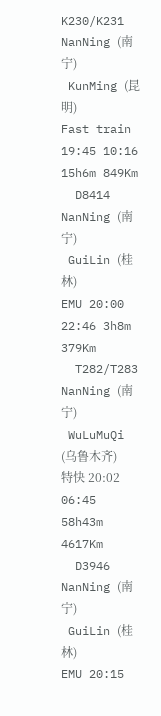K230/K231  NanNing (南宁)
 KunMing (昆明)
Fast train 19:45 10:16 15h6m 849Km
  D8414  NanNing (南宁)
 GuiLin (桂林)
EMU 20:00 22:46 3h8m 379Km
  T282/T283  NanNing (南宁)
 WuLuMuQi (乌鲁木齐)
特快 20:02 06:45 58h43m 4617Km
  D3946  NanNing (南宁)
 GuiLin (桂林)
EMU 20:15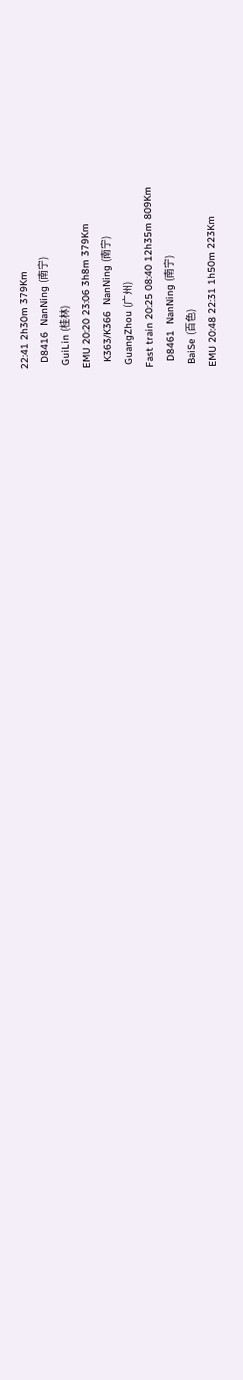22:41 2h30m 379Km
  D8416  NanNing (南宁)
 GuiLin (桂林)
EMU 20:20 23:06 3h8m 379Km
  K363/K366  NanNing (南宁)
 GuangZhou (广州)
Fast train 20:25 08:40 12h35m 809Km
  D8461  NanNing (南宁)
 BaiSe (百色)
EMU 20:48 22:31 1h50m 223Km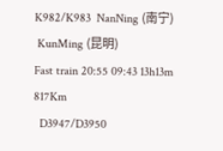K982/K983  NanNing (南宁)
 KunMing (昆明)
Fast train 20:55 09:43 13h13m 817Km
  D3947/D3950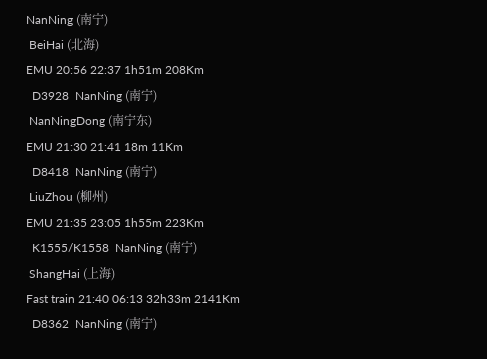NanNing (南宁)
 BeiHai (北海)
EMU 20:56 22:37 1h51m 208Km
  D3928  NanNing (南宁)
 NanNingDong (南宁东)
EMU 21:30 21:41 18m 11Km
  D8418  NanNing (南宁)
 LiuZhou (柳州)
EMU 21:35 23:05 1h55m 223Km
  K1555/K1558  NanNing (南宁)
 ShangHai (上海)
Fast train 21:40 06:13 32h33m 2141Km
  D8362  NanNing (南宁)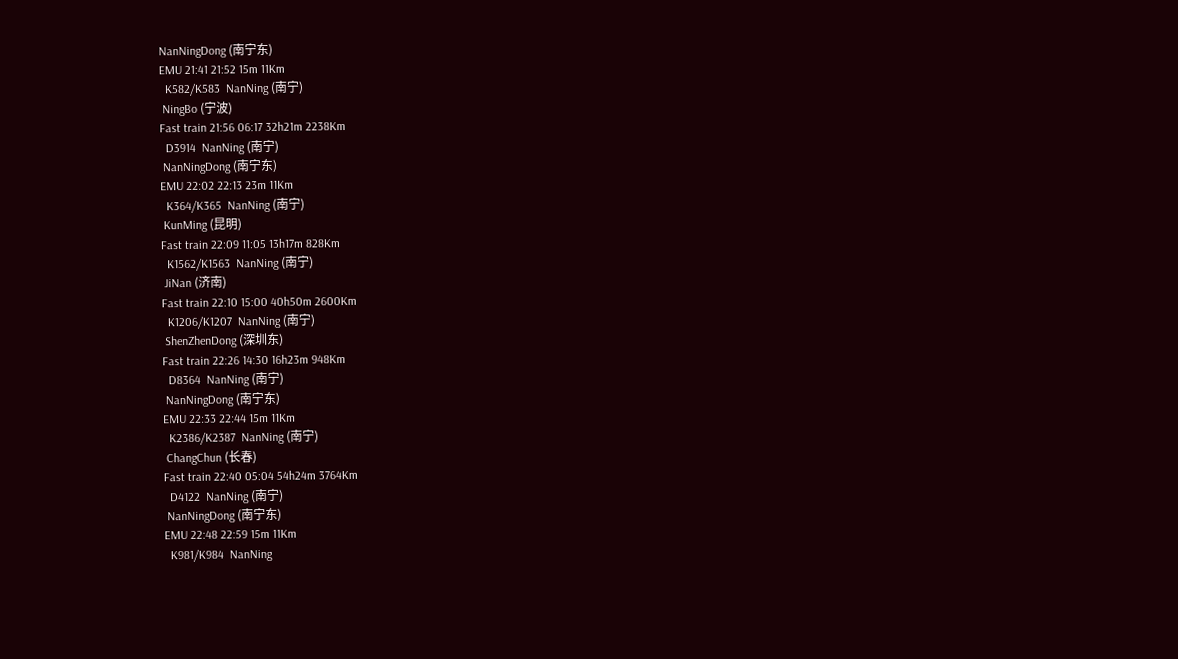NanNingDong (南宁东)
EMU 21:41 21:52 15m 11Km
  K582/K583  NanNing (南宁)
 NingBo (宁波)
Fast train 21:56 06:17 32h21m 2238Km
  D3914  NanNing (南宁)
 NanNingDong (南宁东)
EMU 22:02 22:13 23m 11Km
  K364/K365  NanNing (南宁)
 KunMing (昆明)
Fast train 22:09 11:05 13h17m 828Km
  K1562/K1563  NanNing (南宁)
 JiNan (济南)
Fast train 22:10 15:00 40h50m 2600Km
  K1206/K1207  NanNing (南宁)
 ShenZhenDong (深圳东)
Fast train 22:26 14:30 16h23m 948Km
  D8364  NanNing (南宁)
 NanNingDong (南宁东)
EMU 22:33 22:44 15m 11Km
  K2386/K2387  NanNing (南宁)
 ChangChun (长春)
Fast train 22:40 05:04 54h24m 3764Km
  D4122  NanNing (南宁)
 NanNingDong (南宁东)
EMU 22:48 22:59 15m 11Km
  K981/K984  NanNing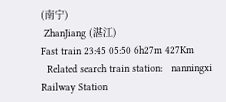(南宁)
 ZhanJiang (湛江)
Fast train 23:45 05:50 6h27m 427Km
  Related search train station:   nanningxi Railway Station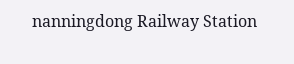nanningdong Railway Station